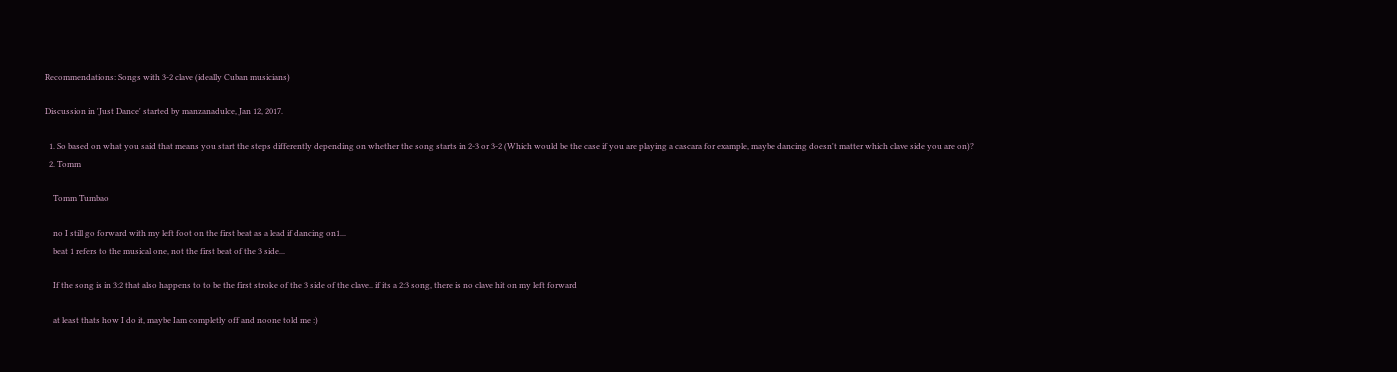Recommendations: Songs with 3-2 clave (ideally Cuban musicians)

Discussion in 'Just Dance' started by manzanadulce, Jan 12, 2017.

  1. So based on what you said that means you start the steps differently depending on whether the song starts in 2-3 or 3-2 (Which would be the case if you are playing a cascara for example, maybe dancing doesn't matter which clave side you are on)?
  2. Tomm

    Tomm Tumbao

    no I still go forward with my left foot on the first beat as a lead if dancing on1...
    beat 1 refers to the musical one, not the first beat of the 3 side...

    If the song is in 3:2 that also happens to to be the first stroke of the 3 side of the clave.. if its a 2:3 song, there is no clave hit on my left forward

    at least thats how I do it, maybe Iam completly off and noone told me :)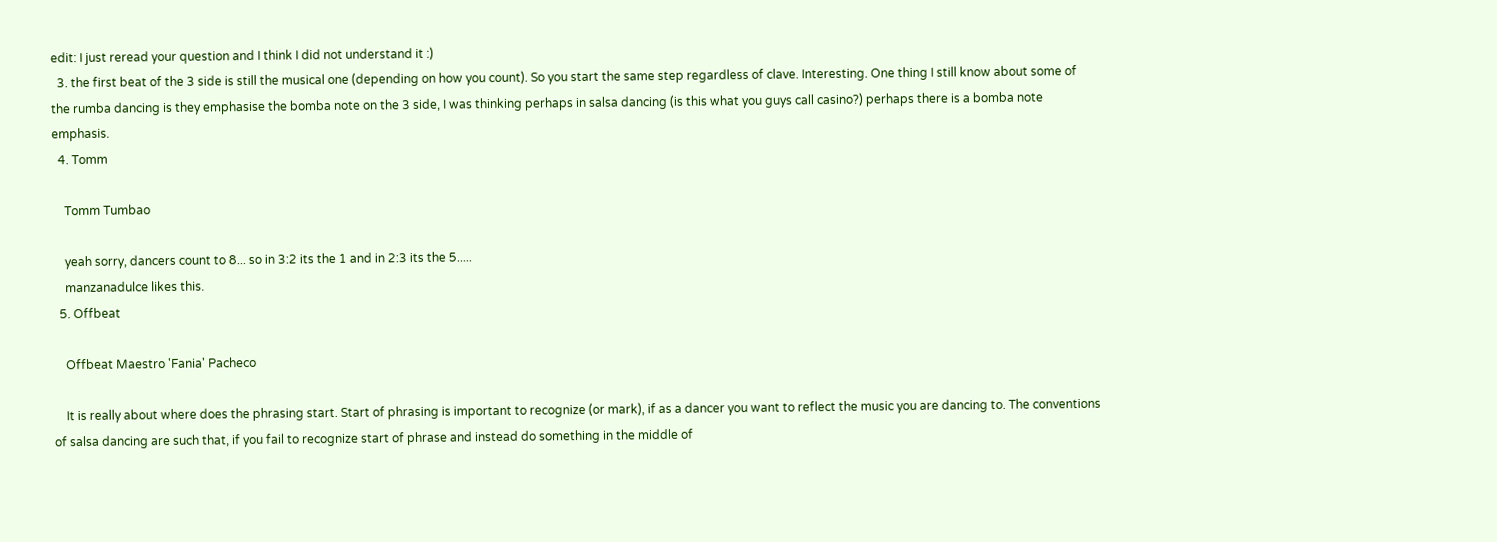edit: I just reread your question and I think I did not understand it :)
  3. the first beat of the 3 side is still the musical one (depending on how you count). So you start the same step regardless of clave. Interesting. One thing I still know about some of the rumba dancing is they emphasise the bomba note on the 3 side, I was thinking perhaps in salsa dancing (is this what you guys call casino?) perhaps there is a bomba note emphasis.
  4. Tomm

    Tomm Tumbao

    yeah sorry, dancers count to 8... so in 3:2 its the 1 and in 2:3 its the 5.....
    manzanadulce likes this.
  5. Offbeat

    Offbeat Maestro 'Fania' Pacheco

    It is really about where does the phrasing start. Start of phrasing is important to recognize (or mark), if as a dancer you want to reflect the music you are dancing to. The conventions of salsa dancing are such that, if you fail to recognize start of phrase and instead do something in the middle of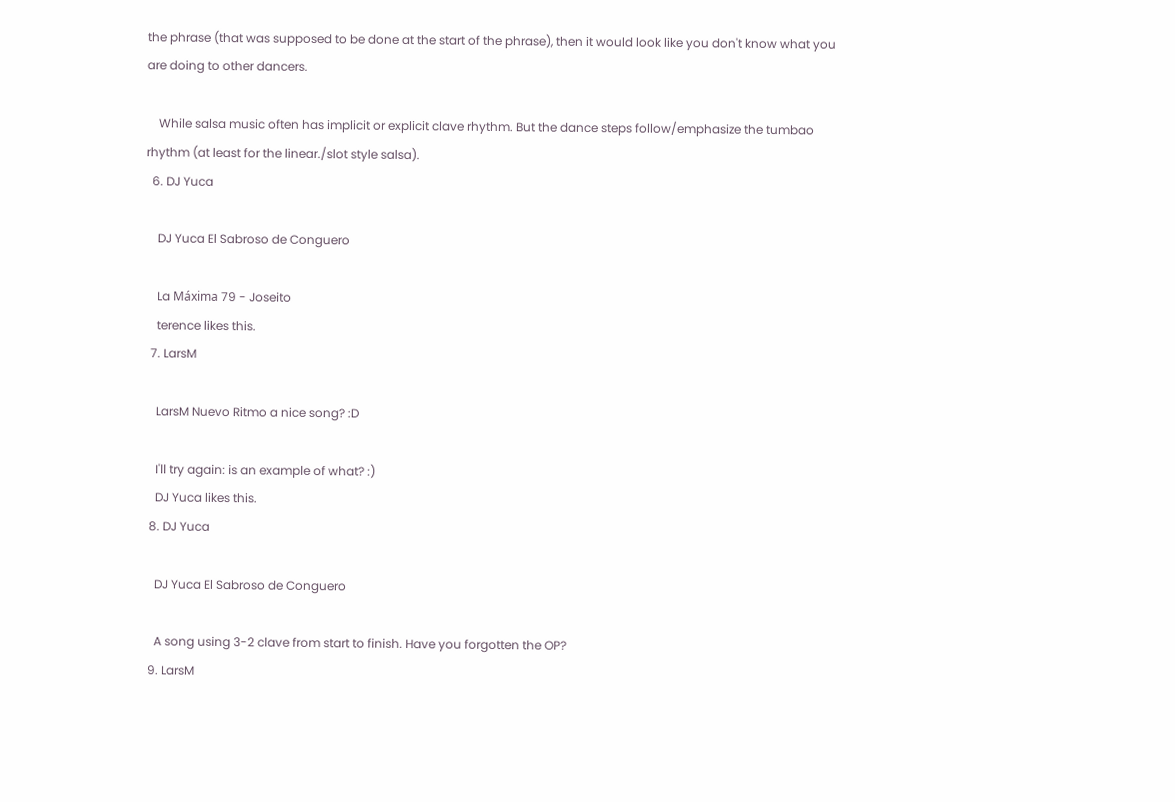the phrase (that was supposed to be done at the start of the phrase), then it would look like you don't know what you are doing to other dancers.

    While salsa music often has implicit or explicit clave rhythm. But the dance steps follow/emphasize the tumbao rhythm (at least for the linear./slot style salsa).
  6. DJ Yuca

    DJ Yuca El Sabroso de Conguero

    La Máxima 79 - Joseito
    terence likes this.
  7. LarsM

    LarsM Nuevo Ritmo a nice song? :D

    I'll try again: is an example of what? :)
    DJ Yuca likes this.
  8. DJ Yuca

    DJ Yuca El Sabroso de Conguero

    A song using 3-2 clave from start to finish. Have you forgotten the OP?
  9. LarsM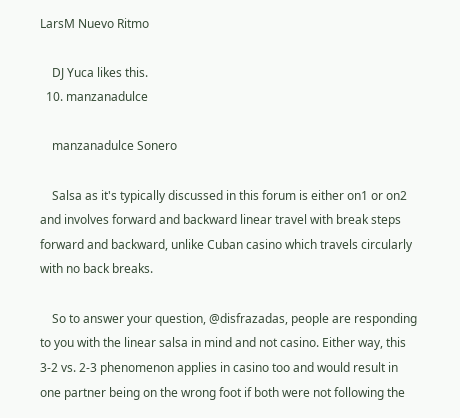LarsM Nuevo Ritmo

    DJ Yuca likes this.
  10. manzanadulce

    manzanadulce Sonero

    Salsa as it's typically discussed in this forum is either on1 or on2 and involves forward and backward linear travel with break steps forward and backward, unlike Cuban casino which travels circularly with no back breaks.

    So to answer your question, @disfrazadas, people are responding to you with the linear salsa in mind and not casino. Either way, this 3-2 vs. 2-3 phenomenon applies in casino too and would result in one partner being on the wrong foot if both were not following the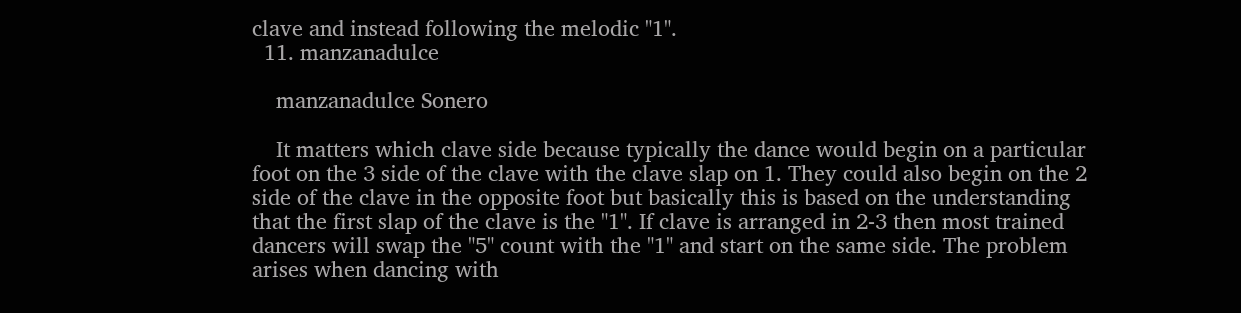clave and instead following the melodic "1".
  11. manzanadulce

    manzanadulce Sonero

    It matters which clave side because typically the dance would begin on a particular foot on the 3 side of the clave with the clave slap on 1. They could also begin on the 2 side of the clave in the opposite foot but basically this is based on the understanding that the first slap of the clave is the "1". If clave is arranged in 2-3 then most trained dancers will swap the "5" count with the "1" and start on the same side. The problem arises when dancing with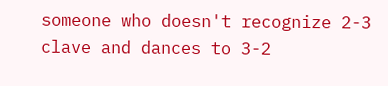someone who doesn't recognize 2-3 clave and dances to 3-2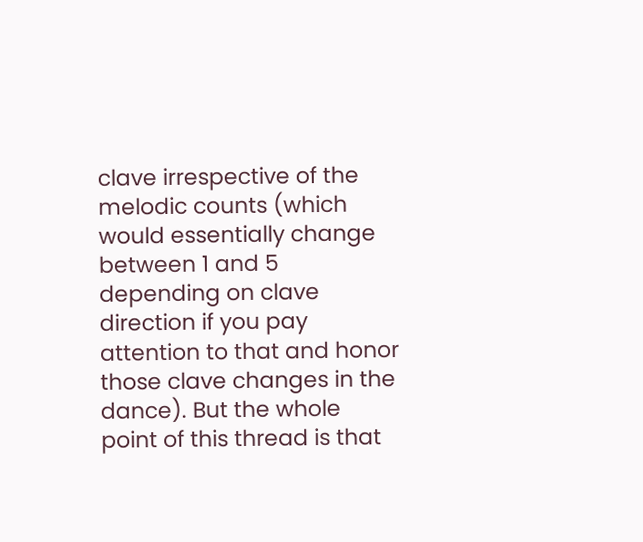clave irrespective of the melodic counts (which would essentially change between 1 and 5 depending on clave direction if you pay attention to that and honor those clave changes in the dance). But the whole point of this thread is that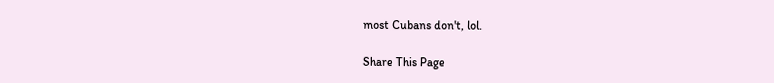most Cubans don't, lol.

Share This Page